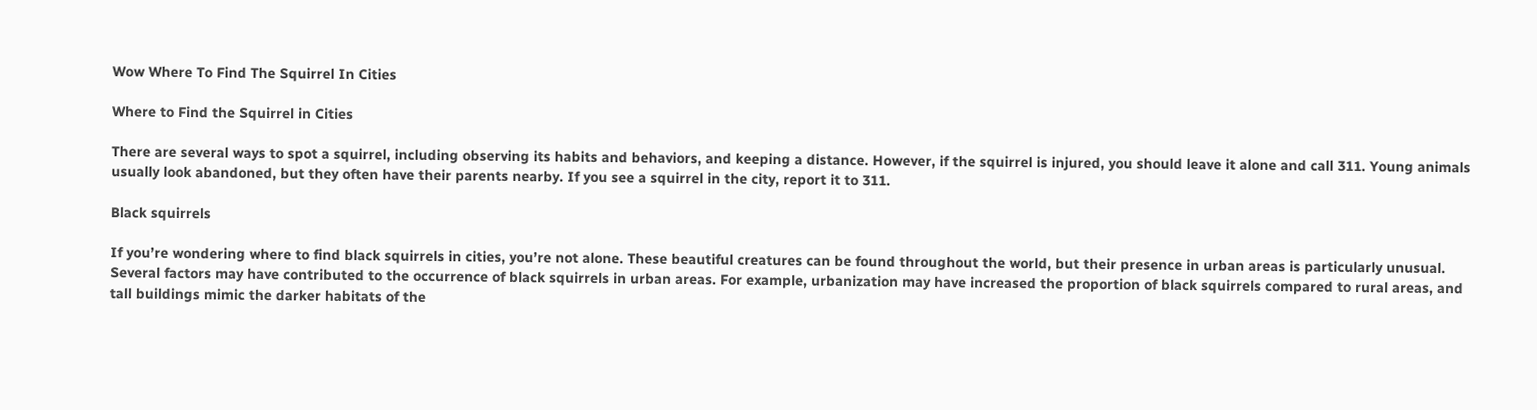Wow Where To Find The Squirrel In Cities

Where to Find the Squirrel in Cities

There are several ways to spot a squirrel, including observing its habits and behaviors, and keeping a distance. However, if the squirrel is injured, you should leave it alone and call 311. Young animals usually look abandoned, but they often have their parents nearby. If you see a squirrel in the city, report it to 311.

Black squirrels

If you’re wondering where to find black squirrels in cities, you’re not alone. These beautiful creatures can be found throughout the world, but their presence in urban areas is particularly unusual. Several factors may have contributed to the occurrence of black squirrels in urban areas. For example, urbanization may have increased the proportion of black squirrels compared to rural areas, and tall buildings mimic the darker habitats of the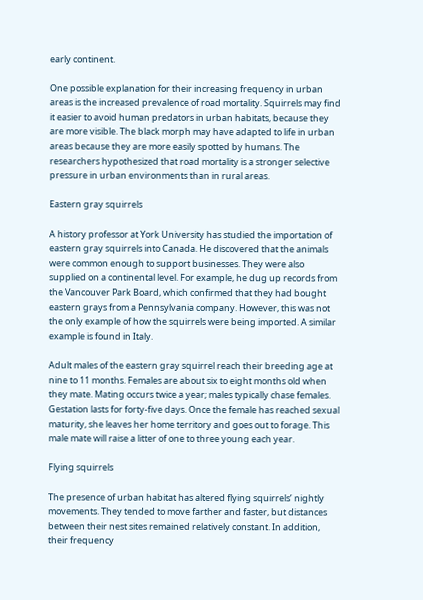early continent.

One possible explanation for their increasing frequency in urban areas is the increased prevalence of road mortality. Squirrels may find it easier to avoid human predators in urban habitats, because they are more visible. The black morph may have adapted to life in urban areas because they are more easily spotted by humans. The researchers hypothesized that road mortality is a stronger selective pressure in urban environments than in rural areas.

Eastern gray squirrels

A history professor at York University has studied the importation of eastern gray squirrels into Canada. He discovered that the animals were common enough to support businesses. They were also supplied on a continental level. For example, he dug up records from the Vancouver Park Board, which confirmed that they had bought eastern grays from a Pennsylvania company. However, this was not the only example of how the squirrels were being imported. A similar example is found in Italy.

Adult males of the eastern gray squirrel reach their breeding age at nine to 11 months. Females are about six to eight months old when they mate. Mating occurs twice a year; males typically chase females. Gestation lasts for forty-five days. Once the female has reached sexual maturity, she leaves her home territory and goes out to forage. This male mate will raise a litter of one to three young each year.

Flying squirrels

The presence of urban habitat has altered flying squirrels’ nightly movements. They tended to move farther and faster, but distances between their nest sites remained relatively constant. In addition, their frequency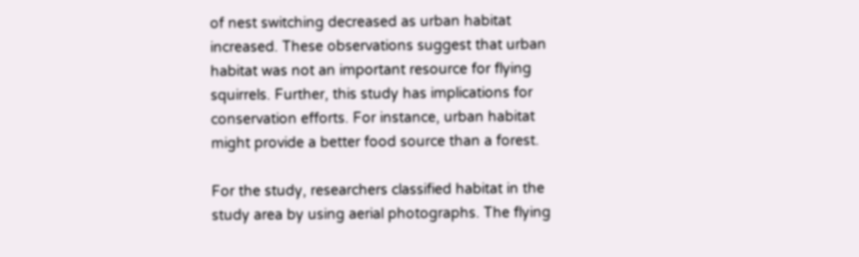of nest switching decreased as urban habitat increased. These observations suggest that urban habitat was not an important resource for flying squirrels. Further, this study has implications for conservation efforts. For instance, urban habitat might provide a better food source than a forest.

For the study, researchers classified habitat in the study area by using aerial photographs. The flying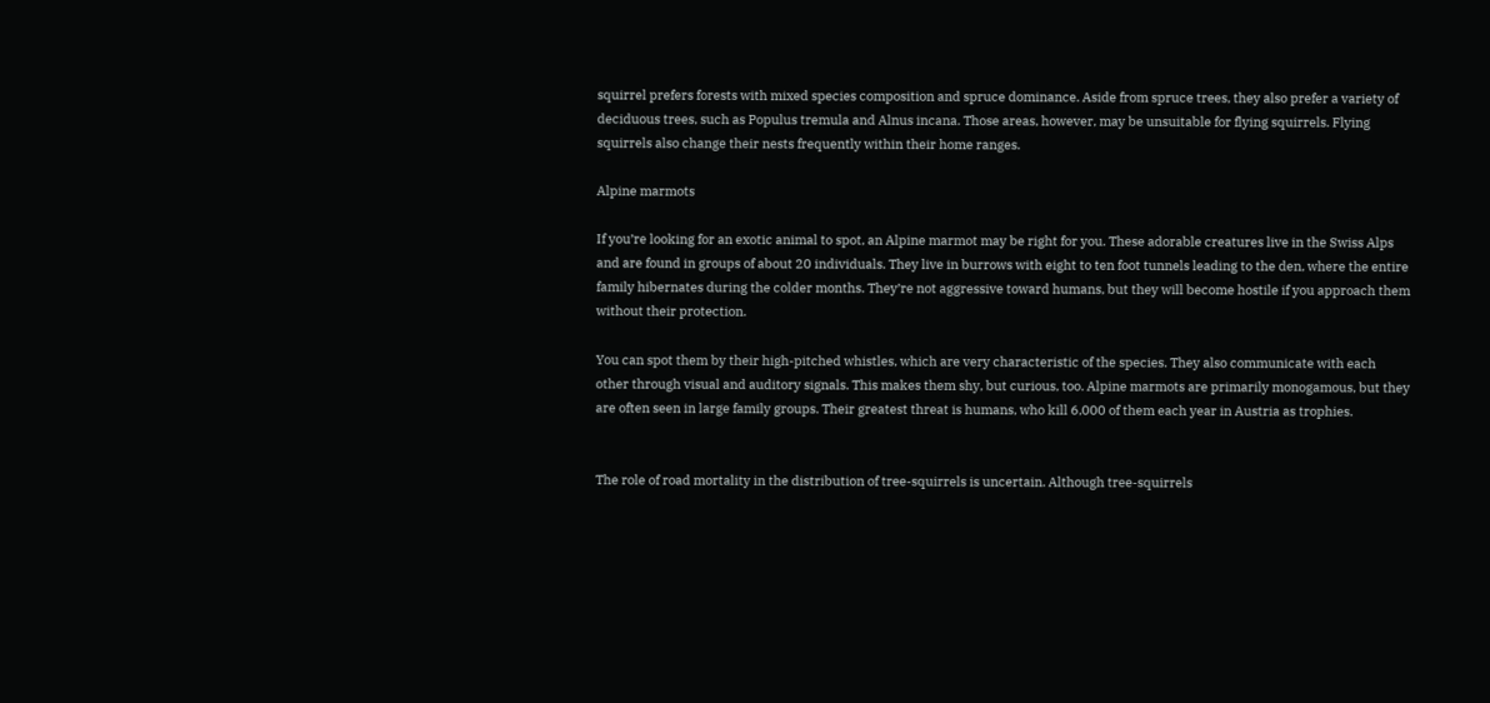squirrel prefers forests with mixed species composition and spruce dominance. Aside from spruce trees, they also prefer a variety of deciduous trees, such as Populus tremula and Alnus incana. Those areas, however, may be unsuitable for flying squirrels. Flying squirrels also change their nests frequently within their home ranges.

Alpine marmots

If you’re looking for an exotic animal to spot, an Alpine marmot may be right for you. These adorable creatures live in the Swiss Alps and are found in groups of about 20 individuals. They live in burrows with eight to ten foot tunnels leading to the den, where the entire family hibernates during the colder months. They’re not aggressive toward humans, but they will become hostile if you approach them without their protection.

You can spot them by their high-pitched whistles, which are very characteristic of the species. They also communicate with each other through visual and auditory signals. This makes them shy, but curious, too. Alpine marmots are primarily monogamous, but they are often seen in large family groups. Their greatest threat is humans, who kill 6,000 of them each year in Austria as trophies.


The role of road mortality in the distribution of tree-squirrels is uncertain. Although tree-squirrels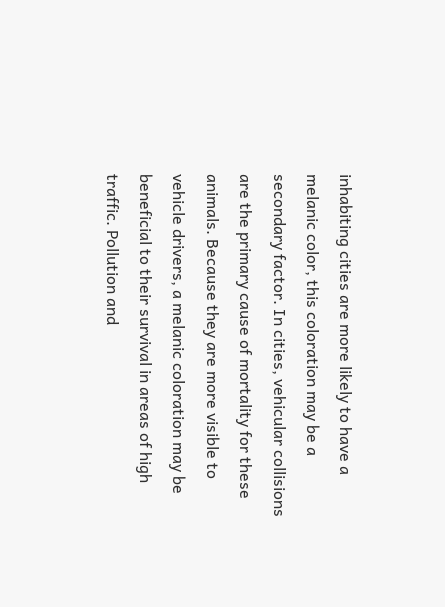inhabiting cities are more likely to have a melanic color, this coloration may be a secondary factor. In cities, vehicular collisions are the primary cause of mortality for these animals. Because they are more visible to vehicle drivers, a melanic coloration may be beneficial to their survival in areas of high traffic. Pollution and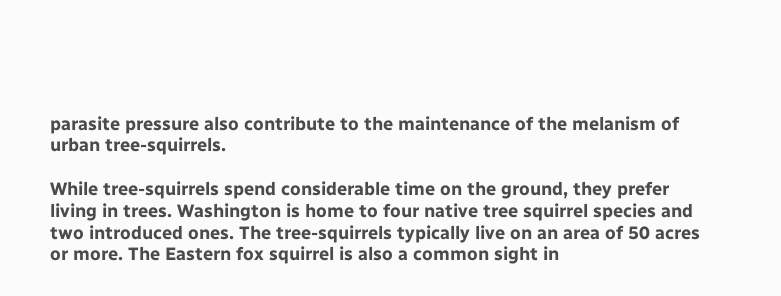parasite pressure also contribute to the maintenance of the melanism of urban tree-squirrels.

While tree-squirrels spend considerable time on the ground, they prefer living in trees. Washington is home to four native tree squirrel species and two introduced ones. The tree-squirrels typically live on an area of 50 acres or more. The Eastern fox squirrel is also a common sight in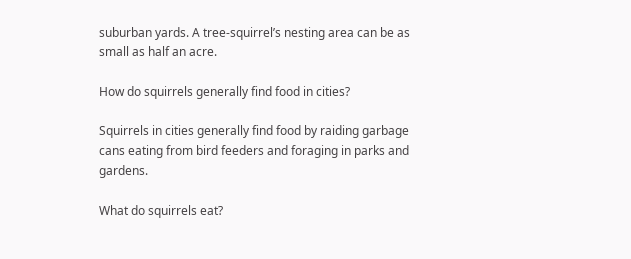suburban yards. A tree-squirrel’s nesting area can be as small as half an acre.

How do squirrels generally find food in cities?

Squirrels in cities generally find food by raiding garbage cans eating from bird feeders and foraging in parks and gardens.

What do squirrels eat?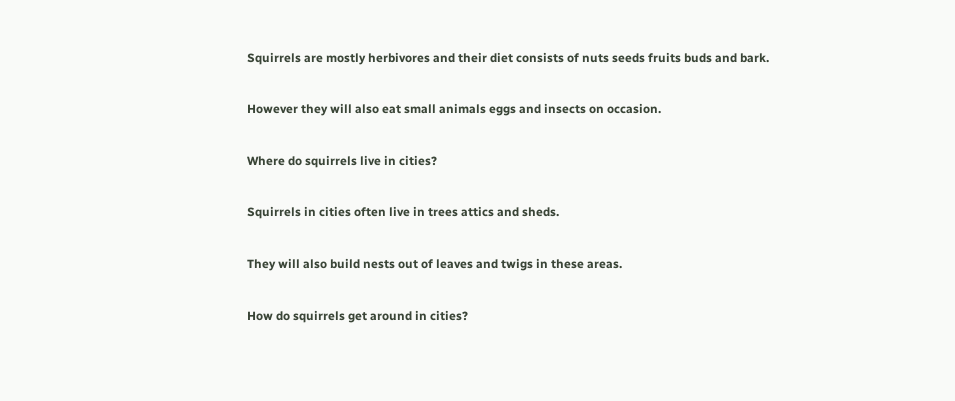Squirrels are mostly herbivores and their diet consists of nuts seeds fruits buds and bark.

However they will also eat small animals eggs and insects on occasion.

Where do squirrels live in cities?

Squirrels in cities often live in trees attics and sheds.

They will also build nests out of leaves and twigs in these areas.

How do squirrels get around in cities?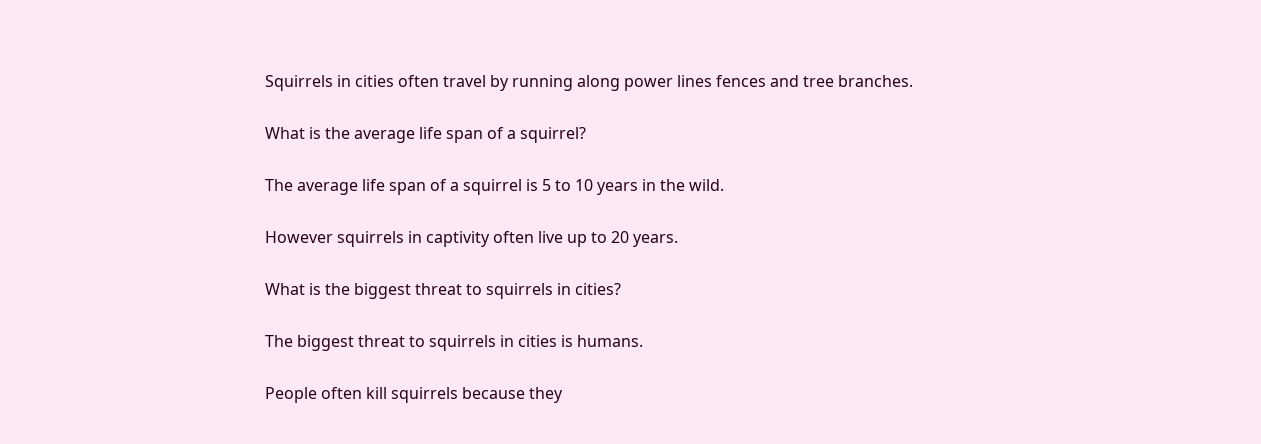Squirrels in cities often travel by running along power lines fences and tree branches.

What is the average life span of a squirrel?

The average life span of a squirrel is 5 to 10 years in the wild.

However squirrels in captivity often live up to 20 years.

What is the biggest threat to squirrels in cities?

The biggest threat to squirrels in cities is humans.

People often kill squirrels because they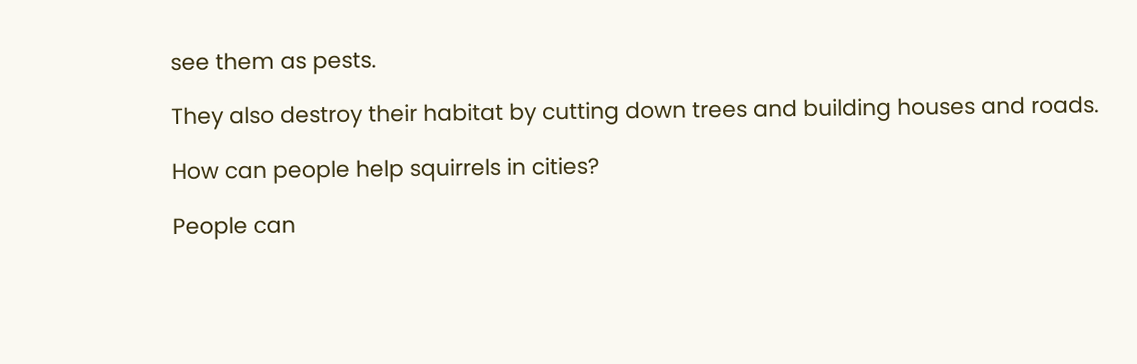see them as pests.

They also destroy their habitat by cutting down trees and building houses and roads.

How can people help squirrels in cities?

People can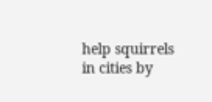help squirrels in cities by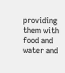providing them with food and water and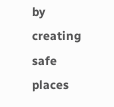by creating safe places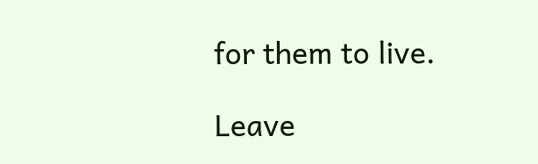for them to live.

Leave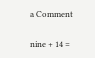a Comment

nine + 14 =